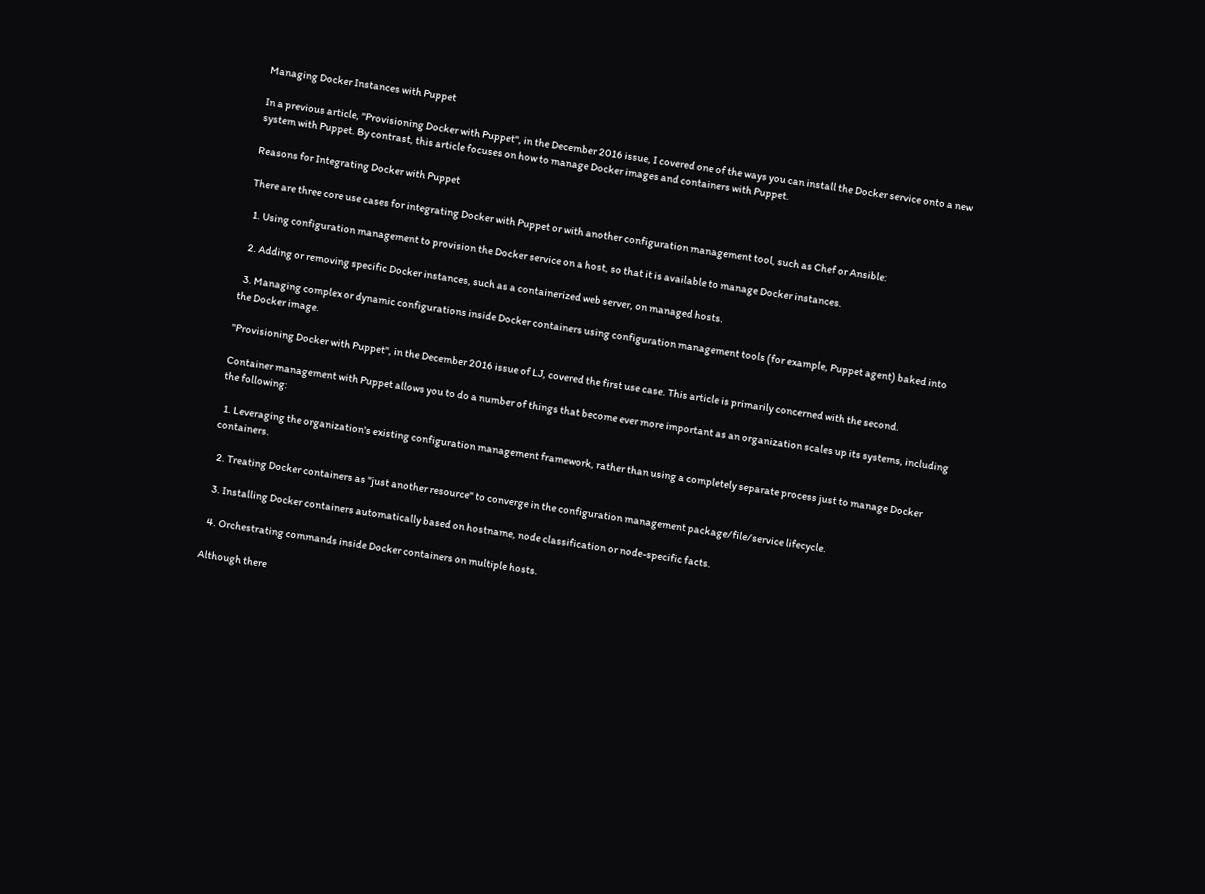Managing Docker Instances with Puppet

In a previous article, "Provisioning Docker with Puppet", in the December 2016 issue, I covered one of the ways you can install the Docker service onto a new system with Puppet. By contrast, this article focuses on how to manage Docker images and containers with Puppet.

Reasons for Integrating Docker with Puppet

There are three core use cases for integrating Docker with Puppet or with another configuration management tool, such as Chef or Ansible:

  1. Using configuration management to provision the Docker service on a host, so that it is available to manage Docker instances.

  2. Adding or removing specific Docker instances, such as a containerized web server, on managed hosts.

  3. Managing complex or dynamic configurations inside Docker containers using configuration management tools (for example, Puppet agent) baked into the Docker image.

"Provisioning Docker with Puppet", in the December 2016 issue of LJ, covered the first use case. This article is primarily concerned with the second.

Container management with Puppet allows you to do a number of things that become ever more important as an organization scales up its systems, including the following:

  1. Leveraging the organization's existing configuration management framework, rather than using a completely separate process just to manage Docker containers.

  2. Treating Docker containers as "just another resource" to converge in the configuration management package/file/service lifecycle.

  3. Installing Docker containers automatically based on hostname, node classification or node-specific facts.

  4. Orchestrating commands inside Docker containers on multiple hosts.

Although there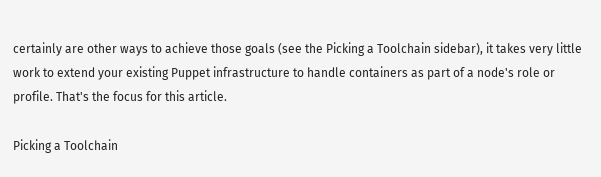certainly are other ways to achieve those goals (see the Picking a Toolchain sidebar), it takes very little work to extend your existing Puppet infrastructure to handle containers as part of a node's role or profile. That's the focus for this article.

Picking a Toolchain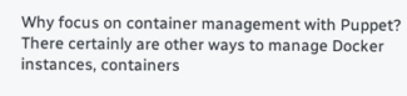Why focus on container management with Puppet? There certainly are other ways to manage Docker instances, containers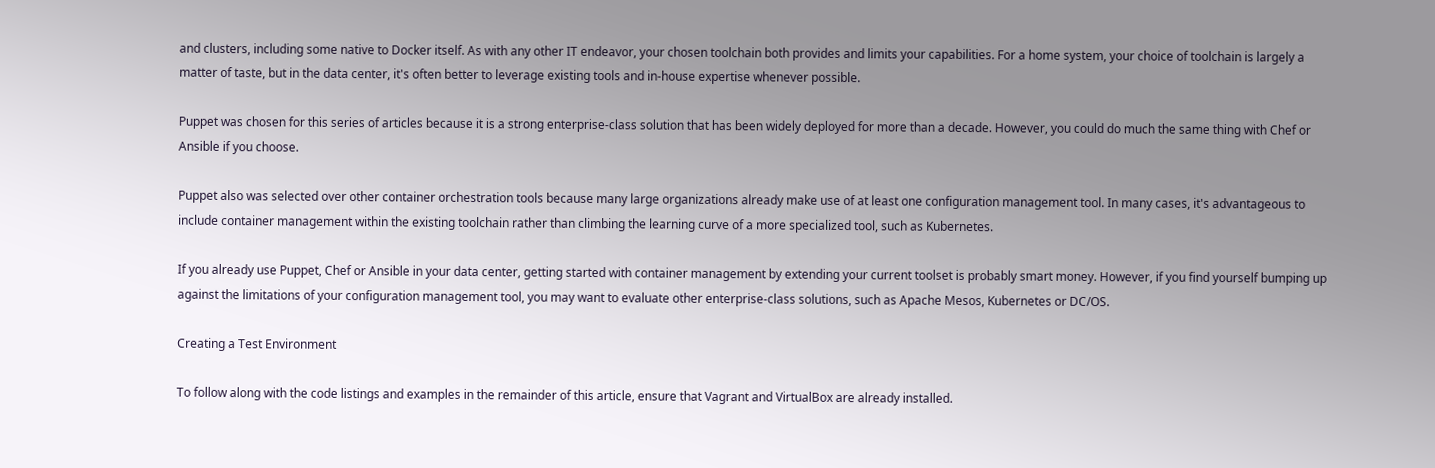and clusters, including some native to Docker itself. As with any other IT endeavor, your chosen toolchain both provides and limits your capabilities. For a home system, your choice of toolchain is largely a matter of taste, but in the data center, it's often better to leverage existing tools and in-house expertise whenever possible.

Puppet was chosen for this series of articles because it is a strong enterprise-class solution that has been widely deployed for more than a decade. However, you could do much the same thing with Chef or Ansible if you choose.

Puppet also was selected over other container orchestration tools because many large organizations already make use of at least one configuration management tool. In many cases, it's advantageous to include container management within the existing toolchain rather than climbing the learning curve of a more specialized tool, such as Kubernetes.

If you already use Puppet, Chef or Ansible in your data center, getting started with container management by extending your current toolset is probably smart money. However, if you find yourself bumping up against the limitations of your configuration management tool, you may want to evaluate other enterprise-class solutions, such as Apache Mesos, Kubernetes or DC/OS.

Creating a Test Environment

To follow along with the code listings and examples in the remainder of this article, ensure that Vagrant and VirtualBox are already installed.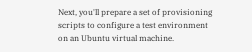Next, you'll prepare a set of provisioning scripts to configure a test environment on an Ubuntu virtual machine.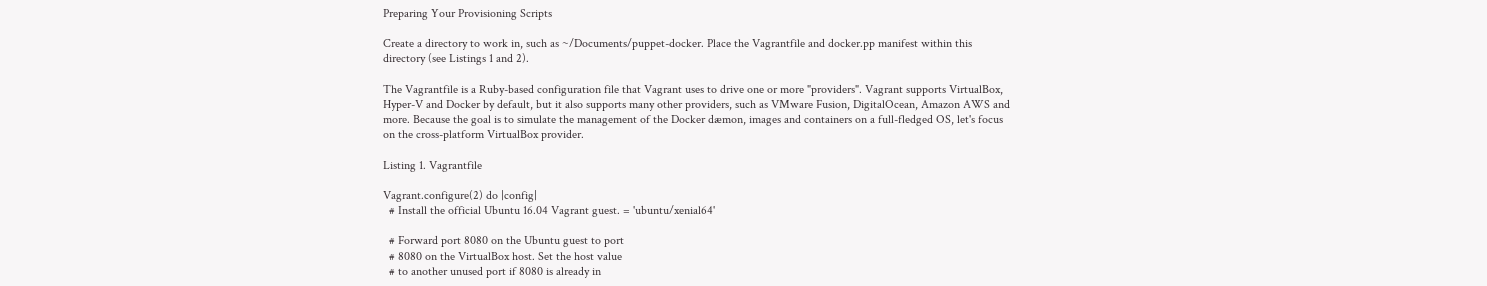Preparing Your Provisioning Scripts

Create a directory to work in, such as ~/Documents/puppet-docker. Place the Vagrantfile and docker.pp manifest within this directory (see Listings 1 and 2).

The Vagrantfile is a Ruby-based configuration file that Vagrant uses to drive one or more "providers". Vagrant supports VirtualBox, Hyper-V and Docker by default, but it also supports many other providers, such as VMware Fusion, DigitalOcean, Amazon AWS and more. Because the goal is to simulate the management of the Docker dæmon, images and containers on a full-fledged OS, let's focus on the cross-platform VirtualBox provider.

Listing 1. Vagrantfile

Vagrant.configure(2) do |config|
  # Install the official Ubuntu 16.04 Vagrant guest. = 'ubuntu/xenial64'

  # Forward port 8080 on the Ubuntu guest to port
  # 8080 on the VirtualBox host. Set the host value
  # to another unused port if 8080 is already in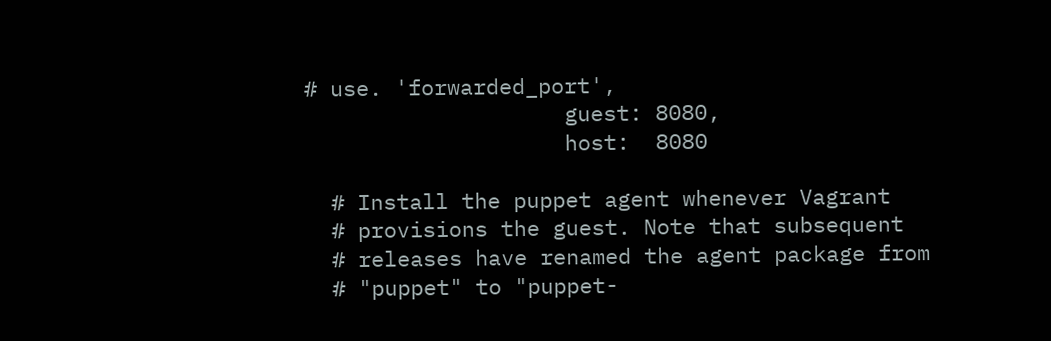# use. 'forwarded_port',
                    guest: 8080,
                    host:  8080

  # Install the puppet agent whenever Vagrant
  # provisions the guest. Note that subsequent
  # releases have renamed the agent package from
  # "puppet" to "puppet-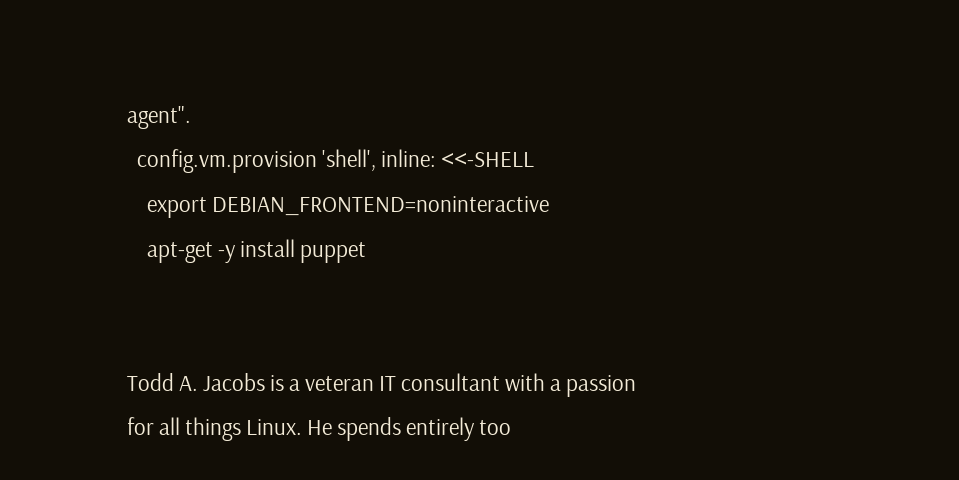agent".
  config.vm.provision 'shell', inline: <<-SHELL
    export DEBIAN_FRONTEND=noninteractive
    apt-get -y install puppet


Todd A. Jacobs is a veteran IT consultant with a passion for all things Linux. He spends entirely too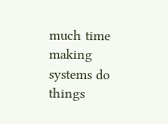much time making systems do things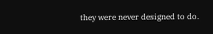they were never designed to do.